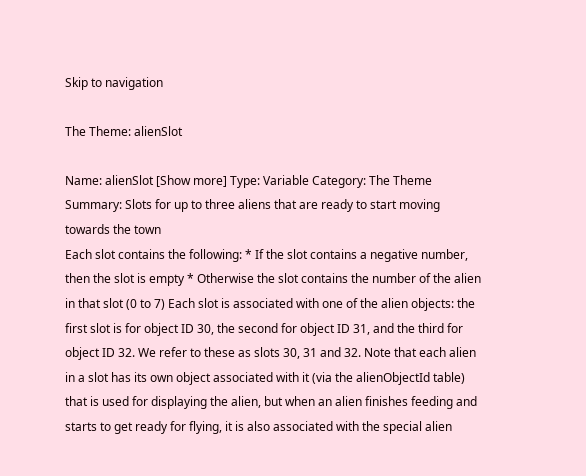Skip to navigation

The Theme: alienSlot

Name: alienSlot [Show more] Type: Variable Category: The Theme Summary: Slots for up to three aliens that are ready to start moving towards the town
Each slot contains the following: * If the slot contains a negative number, then the slot is empty * Otherwise the slot contains the number of the alien in that slot (0 to 7) Each slot is associated with one of the alien objects: the first slot is for object ID 30, the second for object ID 31, and the third for object ID 32. We refer to these as slots 30, 31 and 32. Note that each alien in a slot has its own object associated with it (via the alienObjectId table) that is used for displaying the alien, but when an alien finishes feeding and starts to get ready for flying, it is also associated with the special alien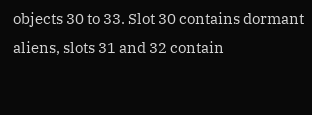objects 30 to 33. Slot 30 contains dormant aliens, slots 31 and 32 contain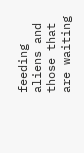feeding aliens and those that are waiting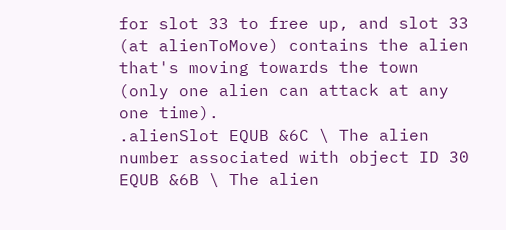for slot 33 to free up, and slot 33 (at alienToMove) contains the alien that's moving towards the town (only one alien can attack at any one time).
.alienSlot EQUB &6C \ The alien number associated with object ID 30 EQUB &6B \ The alien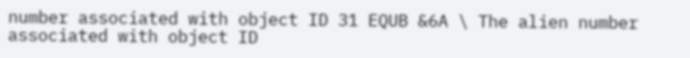number associated with object ID 31 EQUB &6A \ The alien number associated with object ID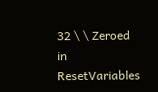32 \ \ Zeroed in ResetVariables